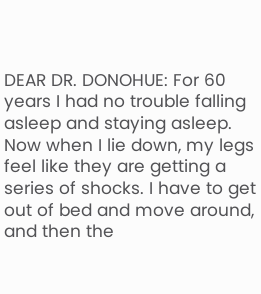DEAR DR. DONOHUE: For 60 years I had no trouble falling asleep and staying asleep. Now when I lie down, my legs feel like they are getting a series of shocks. I have to get out of bed and move around, and then the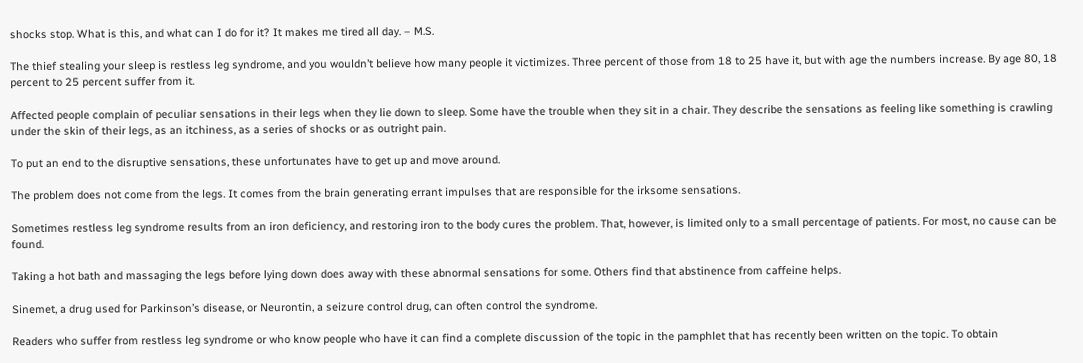shocks stop. What is this, and what can I do for it? It makes me tired all day. – M.S.

The thief stealing your sleep is restless leg syndrome, and you wouldn’t believe how many people it victimizes. Three percent of those from 18 to 25 have it, but with age the numbers increase. By age 80, 18 percent to 25 percent suffer from it.

Affected people complain of peculiar sensations in their legs when they lie down to sleep. Some have the trouble when they sit in a chair. They describe the sensations as feeling like something is crawling under the skin of their legs, as an itchiness, as a series of shocks or as outright pain.

To put an end to the disruptive sensations, these unfortunates have to get up and move around.

The problem does not come from the legs. It comes from the brain generating errant impulses that are responsible for the irksome sensations.

Sometimes restless leg syndrome results from an iron deficiency, and restoring iron to the body cures the problem. That, however, is limited only to a small percentage of patients. For most, no cause can be found.

Taking a hot bath and massaging the legs before lying down does away with these abnormal sensations for some. Others find that abstinence from caffeine helps.

Sinemet, a drug used for Parkinson’s disease, or Neurontin, a seizure control drug, can often control the syndrome.

Readers who suffer from restless leg syndrome or who know people who have it can find a complete discussion of the topic in the pamphlet that has recently been written on the topic. To obtain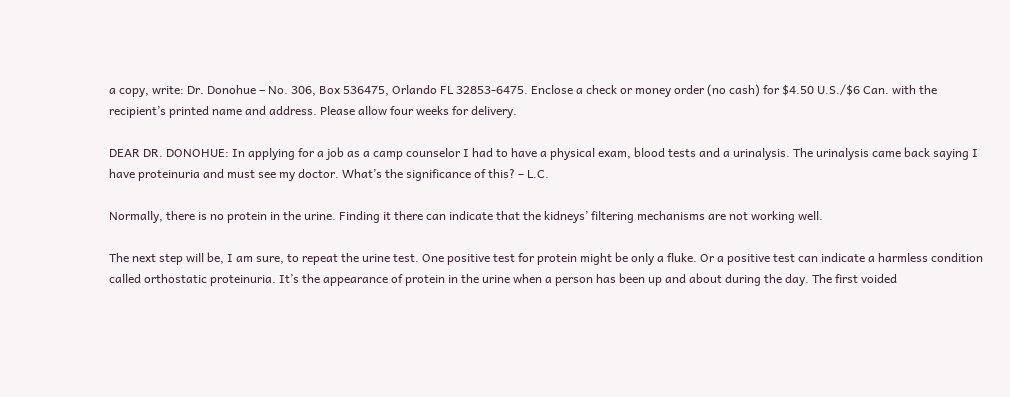a copy, write: Dr. Donohue – No. 306, Box 536475, Orlando FL 32853-6475. Enclose a check or money order (no cash) for $4.50 U.S./$6 Can. with the recipient’s printed name and address. Please allow four weeks for delivery.

DEAR DR. DONOHUE: In applying for a job as a camp counselor I had to have a physical exam, blood tests and a urinalysis. The urinalysis came back saying I have proteinuria and must see my doctor. What’s the significance of this? – L.C.

Normally, there is no protein in the urine. Finding it there can indicate that the kidneys’ filtering mechanisms are not working well.

The next step will be, I am sure, to repeat the urine test. One positive test for protein might be only a fluke. Or a positive test can indicate a harmless condition called orthostatic proteinuria. It’s the appearance of protein in the urine when a person has been up and about during the day. The first voided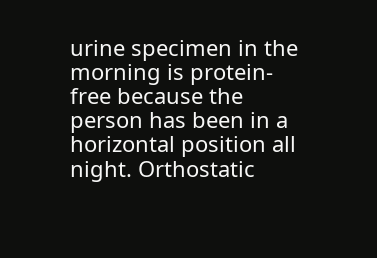urine specimen in the morning is protein-free because the person has been in a horizontal position all night. Orthostatic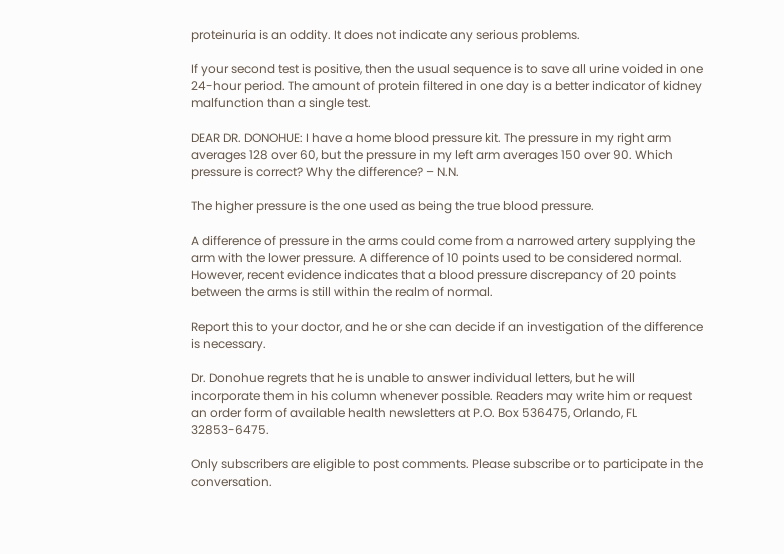proteinuria is an oddity. It does not indicate any serious problems.

If your second test is positive, then the usual sequence is to save all urine voided in one 24-hour period. The amount of protein filtered in one day is a better indicator of kidney malfunction than a single test.

DEAR DR. DONOHUE: I have a home blood pressure kit. The pressure in my right arm averages 128 over 60, but the pressure in my left arm averages 150 over 90. Which pressure is correct? Why the difference? – N.N.

The higher pressure is the one used as being the true blood pressure.

A difference of pressure in the arms could come from a narrowed artery supplying the arm with the lower pressure. A difference of 10 points used to be considered normal. However, recent evidence indicates that a blood pressure discrepancy of 20 points between the arms is still within the realm of normal.

Report this to your doctor, and he or she can decide if an investigation of the difference is necessary.

Dr. Donohue regrets that he is unable to answer individual letters, but he will incorporate them in his column whenever possible. Readers may write him or request an order form of available health newsletters at P.O. Box 536475, Orlando, FL 32853-6475.

Only subscribers are eligible to post comments. Please subscribe or to participate in the conversation.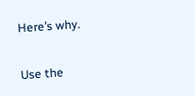Here’s why.

Use the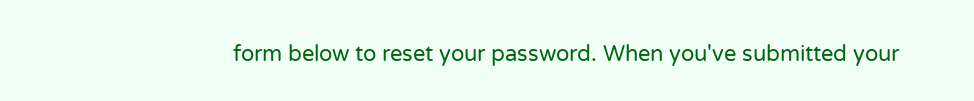form below to reset your password. When you've submitted your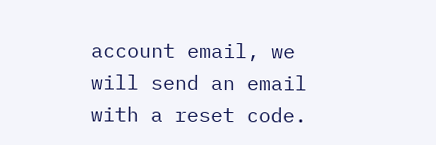account email, we will send an email with a reset code.